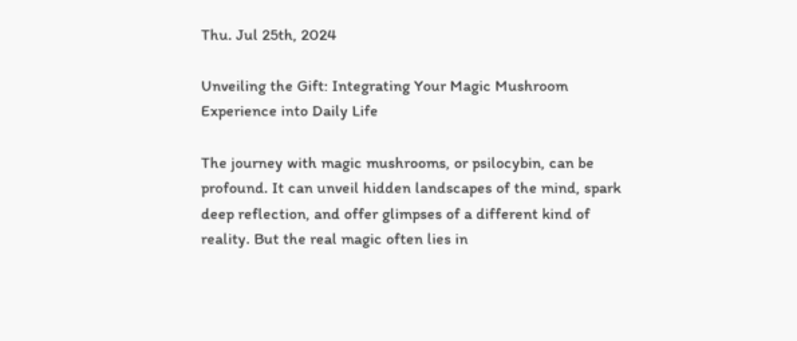Thu. Jul 25th, 2024

Unveiling the Gift: Integrating Your Magic Mushroom Experience into Daily Life

The journey with magic mushrooms, or psilocybin, can be profound. It can unveil hidden landscapes of the mind, spark deep reflection, and offer glimpses of a different kind of reality. But the real magic often lies in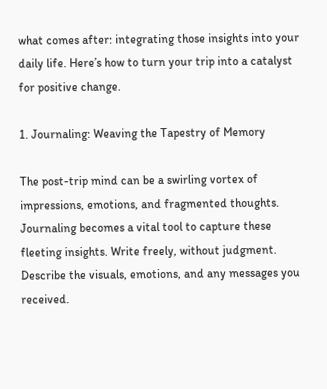what comes after: integrating those insights into your daily life. Here’s how to turn your trip into a catalyst for positive change.

1. Journaling: Weaving the Tapestry of Memory

The post-trip mind can be a swirling vortex of impressions, emotions, and fragmented thoughts. Journaling becomes a vital tool to capture these fleeting insights. Write freely, without judgment. Describe the visuals, emotions, and any messages you received.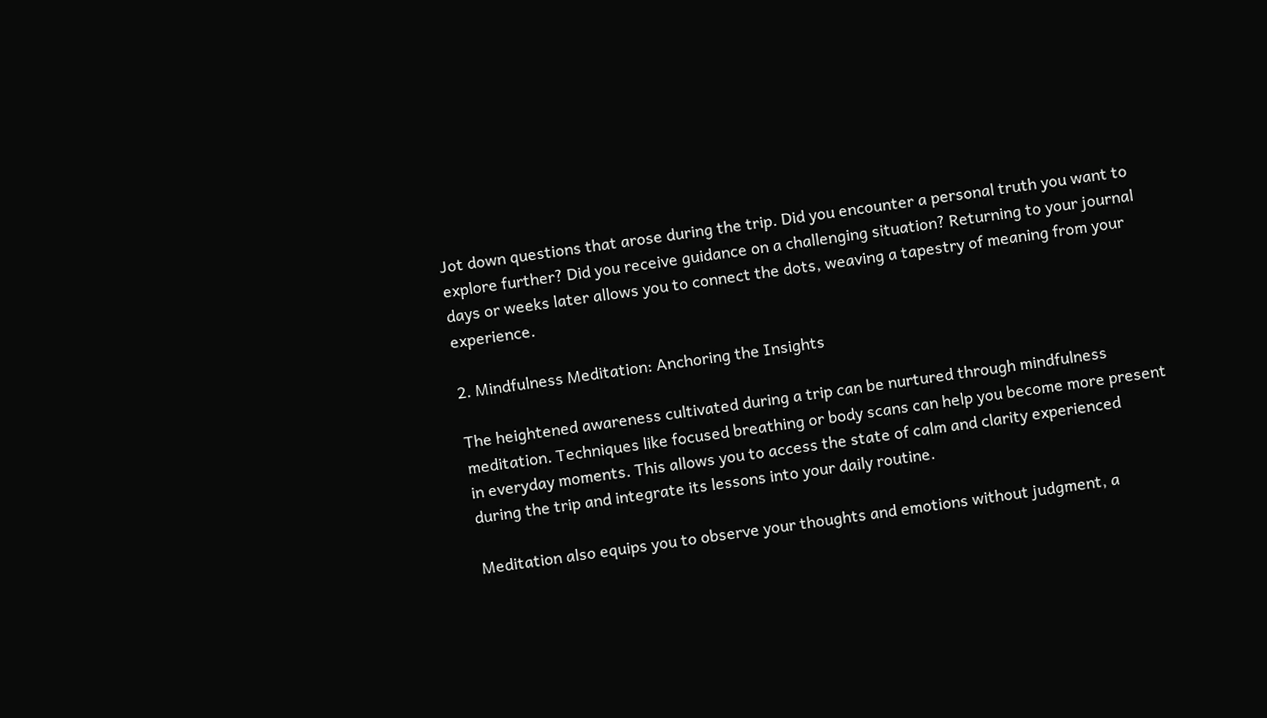Jot down questions that arose during the trip. Did you encounter a personal truth you want to explore further? Did you receive guidance on a challenging situation? Returning to your journal days or weeks later allows you to connect the dots, weaving a tapestry of meaning from your experience.

2. Mindfulness Meditation: Anchoring the Insights

The heightened awareness cultivated during a trip can be nurtured through mindfulness meditation. Techniques like focused breathing or body scans can help you become more present in everyday moments. This allows you to access the state of calm and clarity experienced during the trip and integrate its lessons into your daily routine.

Meditation also equips you to observe your thoughts and emotions without judgment, a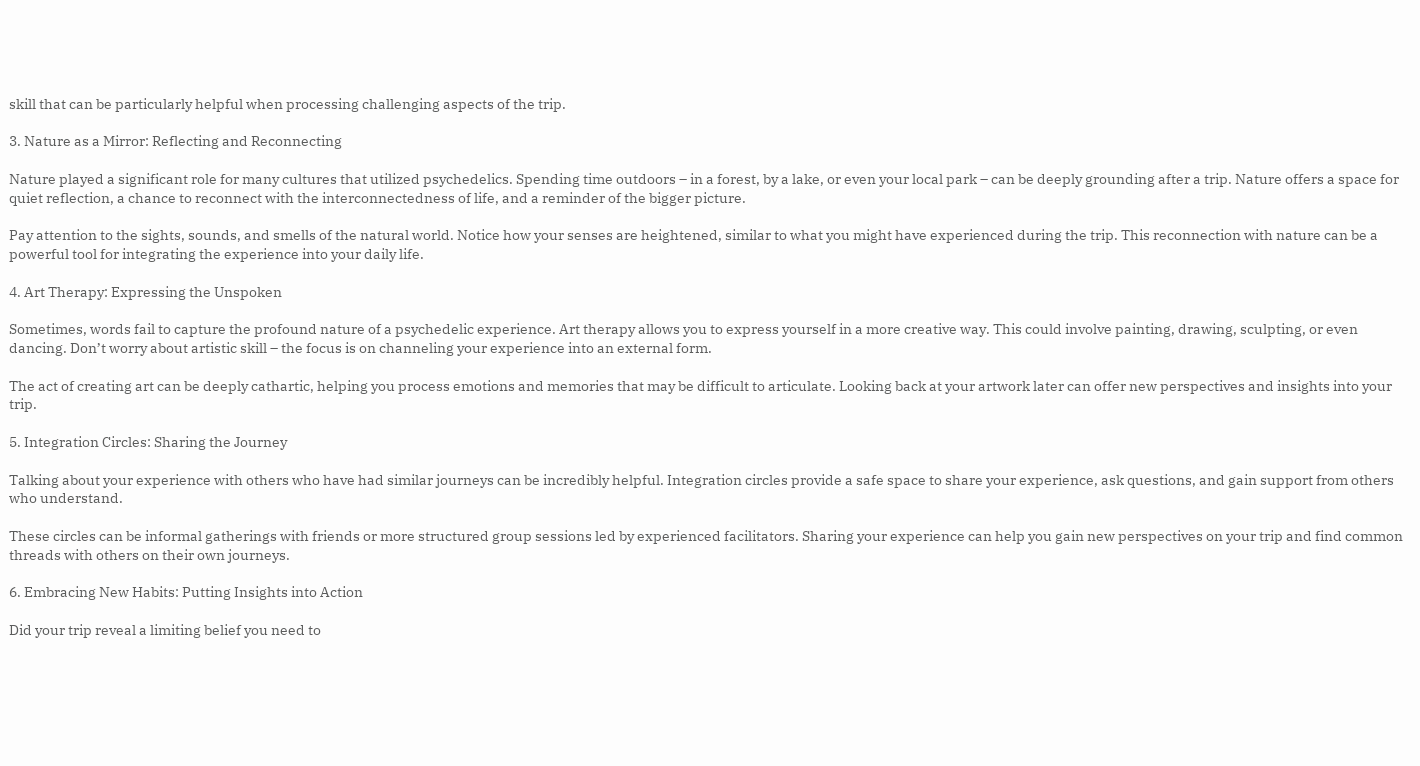skill that can be particularly helpful when processing challenging aspects of the trip.

3. Nature as a Mirror: Reflecting and Reconnecting

Nature played a significant role for many cultures that utilized psychedelics. Spending time outdoors – in a forest, by a lake, or even your local park – can be deeply grounding after a trip. Nature offers a space for quiet reflection, a chance to reconnect with the interconnectedness of life, and a reminder of the bigger picture.

Pay attention to the sights, sounds, and smells of the natural world. Notice how your senses are heightened, similar to what you might have experienced during the trip. This reconnection with nature can be a powerful tool for integrating the experience into your daily life.

4. Art Therapy: Expressing the Unspoken

Sometimes, words fail to capture the profound nature of a psychedelic experience. Art therapy allows you to express yourself in a more creative way. This could involve painting, drawing, sculpting, or even dancing. Don’t worry about artistic skill – the focus is on channeling your experience into an external form.

The act of creating art can be deeply cathartic, helping you process emotions and memories that may be difficult to articulate. Looking back at your artwork later can offer new perspectives and insights into your trip.

5. Integration Circles: Sharing the Journey

Talking about your experience with others who have had similar journeys can be incredibly helpful. Integration circles provide a safe space to share your experience, ask questions, and gain support from others who understand.

These circles can be informal gatherings with friends or more structured group sessions led by experienced facilitators. Sharing your experience can help you gain new perspectives on your trip and find common threads with others on their own journeys.

6. Embracing New Habits: Putting Insights into Action

Did your trip reveal a limiting belief you need to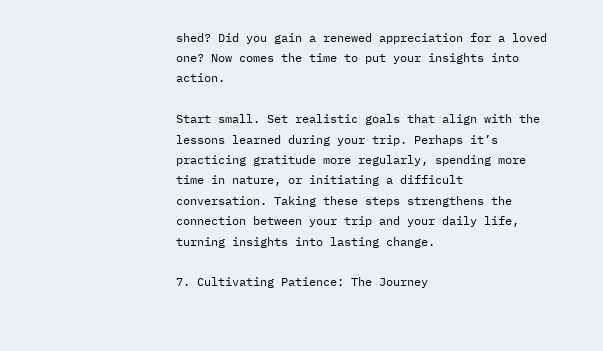shed? Did you gain a renewed appreciation for a loved one? Now comes the time to put your insights into action.

Start small. Set realistic goals that align with the lessons learned during your trip. Perhaps it’s practicing gratitude more regularly, spending more time in nature, or initiating a difficult conversation. Taking these steps strengthens the connection between your trip and your daily life, turning insights into lasting change.

7. Cultivating Patience: The Journey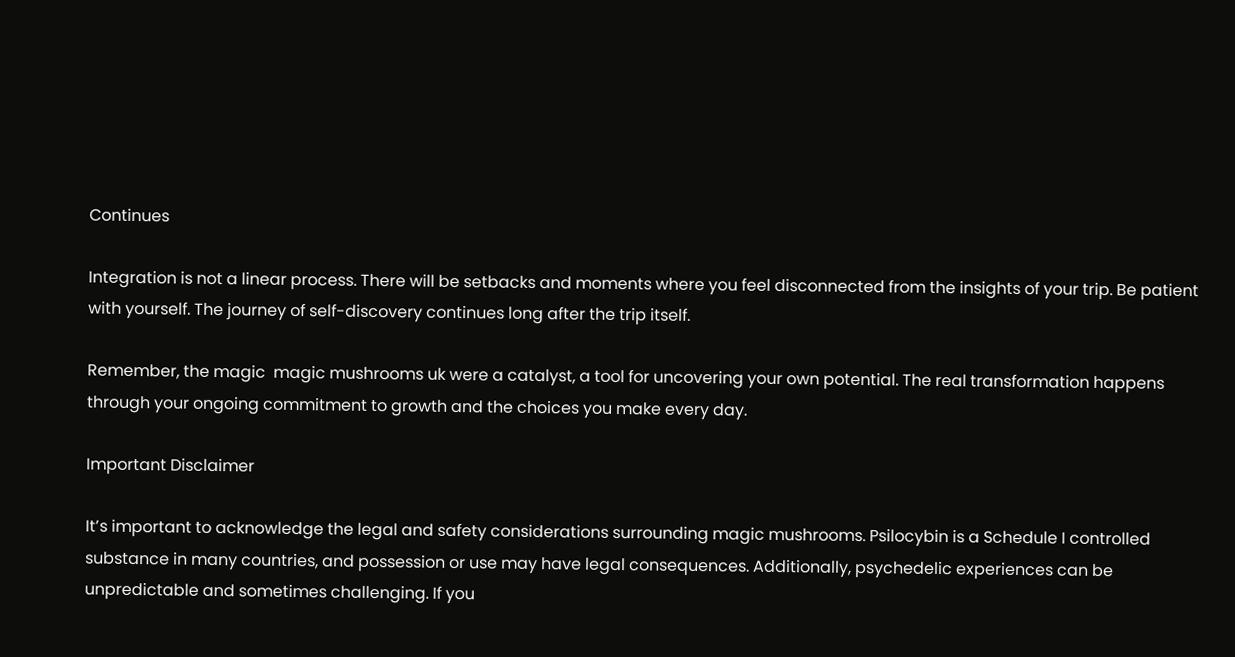Continues

Integration is not a linear process. There will be setbacks and moments where you feel disconnected from the insights of your trip. Be patient with yourself. The journey of self-discovery continues long after the trip itself.

Remember, the magic  magic mushrooms uk were a catalyst, a tool for uncovering your own potential. The real transformation happens through your ongoing commitment to growth and the choices you make every day.

Important Disclaimer

It’s important to acknowledge the legal and safety considerations surrounding magic mushrooms. Psilocybin is a Schedule I controlled substance in many countries, and possession or use may have legal consequences. Additionally, psychedelic experiences can be unpredictable and sometimes challenging. If you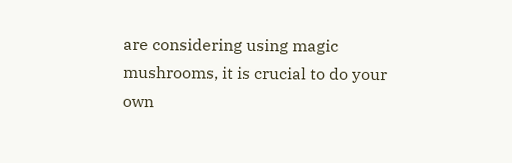are considering using magic mushrooms, it is crucial to do your own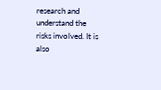research and understand the risks involved. It is also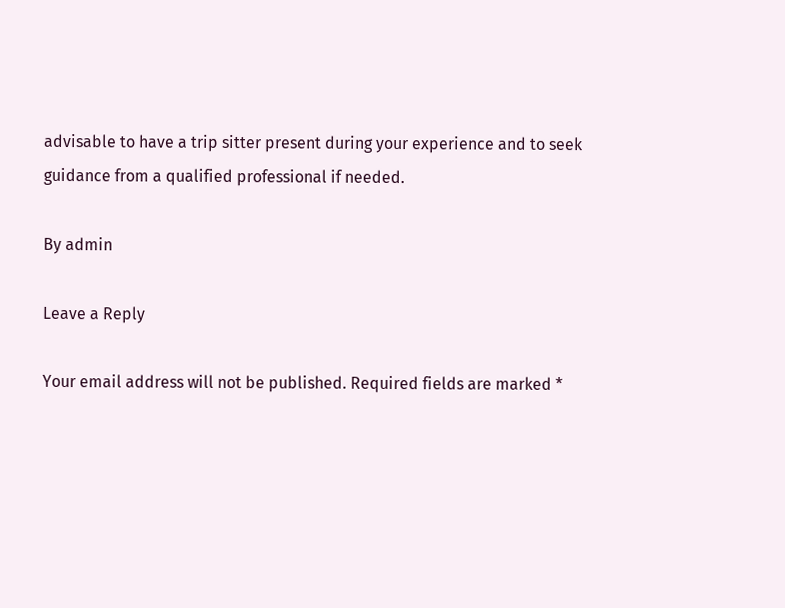advisable to have a trip sitter present during your experience and to seek guidance from a qualified professional if needed.

By admin

Leave a Reply

Your email address will not be published. Required fields are marked *